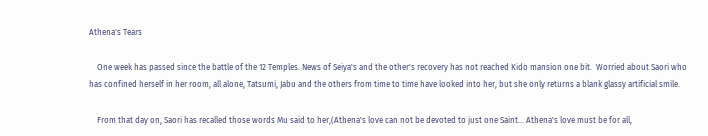Athena's Tears

    One week has passed since the battle of the 12 Temples. News of Seiya's and the other's recovery has not reached Kido mansion one bit.  Worried about Saori who has confined herself in her room, all alone, Tatsumi, Jabu and the others from time to time have looked into her, but she only returns a blank glassy artificial smile.

    From that day on, Saori has recalled those words Mu said to her,(Athena's love can not be devoted to just one Saint... Athena's love must be for all,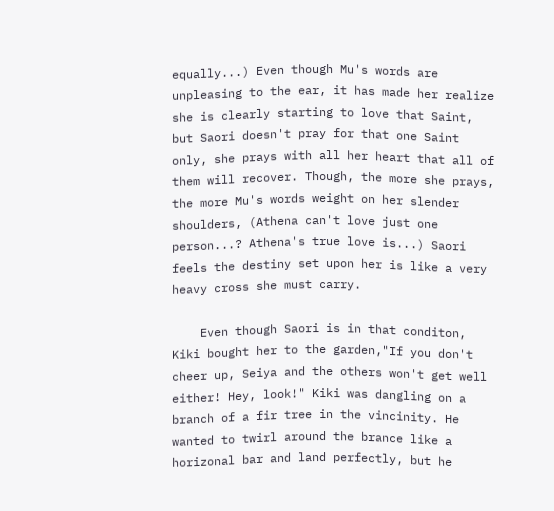equally...) Even though Mu's words are unpleasing to the ear, it has made her realize she is clearly starting to love that Saint, but Saori doesn't pray for that one Saint only, she prays with all her heart that all of them will recover. Though, the more she prays, the more Mu's words weight on her slender shoulders, (Athena can't love just one person...? Athena's true love is...) Saori feels the destiny set upon her is like a very heavy cross she must carry.

    Even though Saori is in that conditon, Kiki bought her to the garden,"If you don't cheer up, Seiya and the others won't get well either! Hey, look!" Kiki was dangling on a branch of a fir tree in the vincinity. He wanted to twirl around the brance like a horizonal bar and land perfectly, but he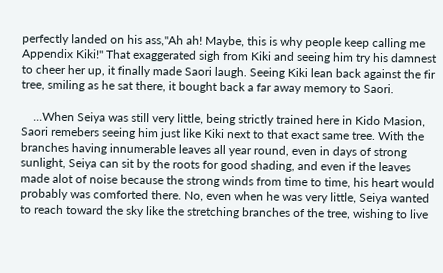perfectly landed on his ass,"Ah ah! Maybe, this is why people keep calling me Appendix Kiki!" That exaggerated sigh from Kiki and seeing him try his damnest to cheer her up, it finally made Saori laugh. Seeing Kiki lean back against the fir tree, smiling as he sat there, it bought back a far away memory to Saori.

    ...When Seiya was still very little, being strictly trained here in Kido Masion, Saori remebers seeing him just like Kiki next to that exact same tree. With the branches having innumerable leaves all year round, even in days of strong sunlight, Seiya can sit by the roots for good shading, and even if the leaves made alot of noise because the strong winds from time to time, his heart would probably was comforted there. No, even when he was very little, Seiya wanted to reach toward the sky like the stretching branches of the tree, wishing to live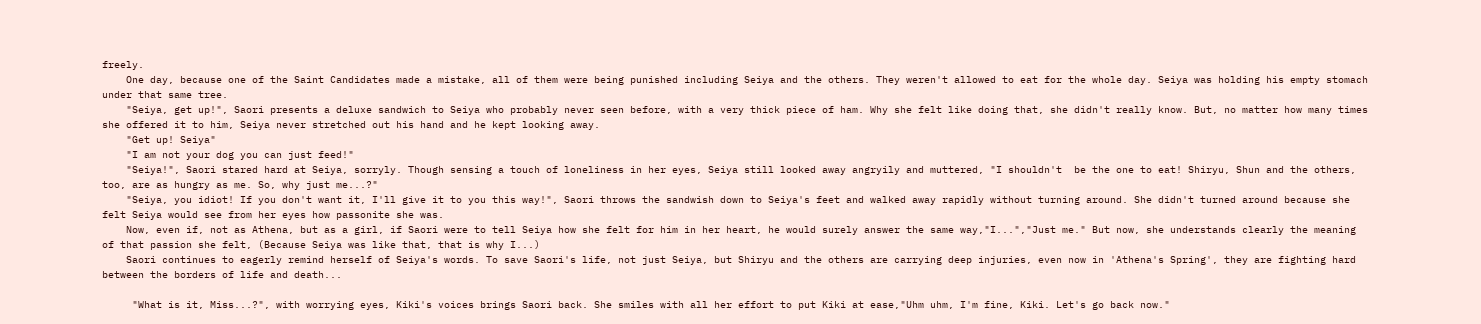freely.
    One day, because one of the Saint Candidates made a mistake, all of them were being punished including Seiya and the others. They weren't allowed to eat for the whole day. Seiya was holding his empty stomach under that same tree.
    "Seiya, get up!", Saori presents a deluxe sandwich to Seiya who probably never seen before, with a very thick piece of ham. Why she felt like doing that, she didn't really know. But, no matter how many times she offered it to him, Seiya never stretched out his hand and he kept looking away.
    "Get up! Seiya"
    "I am not your dog you can just feed!"
    "Seiya!", Saori stared hard at Seiya, sorryly. Though sensing a touch of loneliness in her eyes, Seiya still looked away angryily and muttered, "I shouldn't  be the one to eat! Shiryu, Shun and the others, too, are as hungry as me. So, why just me...?"
    "Seiya, you idiot! If you don't want it, I'll give it to you this way!", Saori throws the sandwish down to Seiya's feet and walked away rapidly without turning around. She didn't turned around because she felt Seiya would see from her eyes how passonite she was.
    Now, even if, not as Athena, but as a girl, if Saori were to tell Seiya how she felt for him in her heart, he would surely answer the same way,"I...","Just me." But now, she understands clearly the meaning of that passion she felt, (Because Seiya was like that, that is why I...)
    Saori continues to eagerly remind herself of Seiya's words. To save Saori's life, not just Seiya, but Shiryu and the others are carrying deep injuries, even now in 'Athena's Spring', they are fighting hard between the borders of life and death...

     "What is it, Miss...?", with worrying eyes, Kiki's voices brings Saori back. She smiles with all her effort to put Kiki at ease,"Uhm uhm, I'm fine, Kiki. Let's go back now."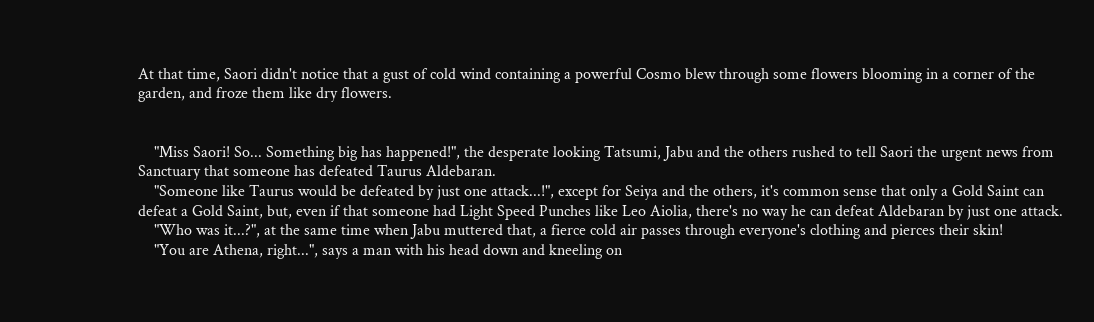At that time, Saori didn't notice that a gust of cold wind containing a powerful Cosmo blew through some flowers blooming in a corner of the garden, and froze them like dry flowers.


    "Miss Saori! So... Something big has happened!", the desperate looking Tatsumi, Jabu and the others rushed to tell Saori the urgent news from Sanctuary that someone has defeated Taurus Aldebaran.
    "Someone like Taurus would be defeated by just one attack...!", except for Seiya and the others, it's common sense that only a Gold Saint can defeat a Gold Saint, but, even if that someone had Light Speed Punches like Leo Aiolia, there's no way he can defeat Aldebaran by just one attack.
    "Who was it...?", at the same time when Jabu muttered that, a fierce cold air passes through everyone's clothing and pierces their skin!
    "You are Athena, right...", says a man with his head down and kneeling on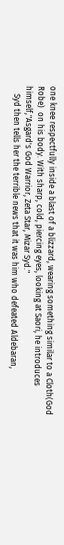one knee respectfully inside a blast of a blizzard, wearing something similar to a Cloth(God Robe)  on his body. With sharp, cold, piercing eyes, looking at Saori, he introduces himself,"Asgard's God Warrior, Zeta Star, Mizar Syd."
    Syd then tells her the terrible news that it was him who defeated Aldebaran,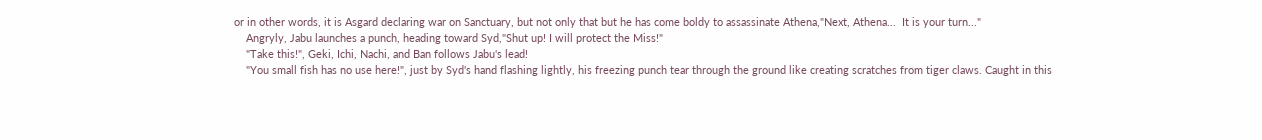or in other words, it is Asgard declaring war on Sanctuary, but not only that but he has come boldy to assassinate Athena,"Next, Athena...  It is your turn..."
    Angryly, Jabu launches a punch, heading toward Syd,"Shut up! I will protect the Miss!"
    "Take this!", Geki, Ichi, Nachi, and Ban follows Jabu's lead!
    "You small fish has no use here!", just by Syd's hand flashing lightly, his freezing punch tear through the ground like creating scratches from tiger claws. Caught in this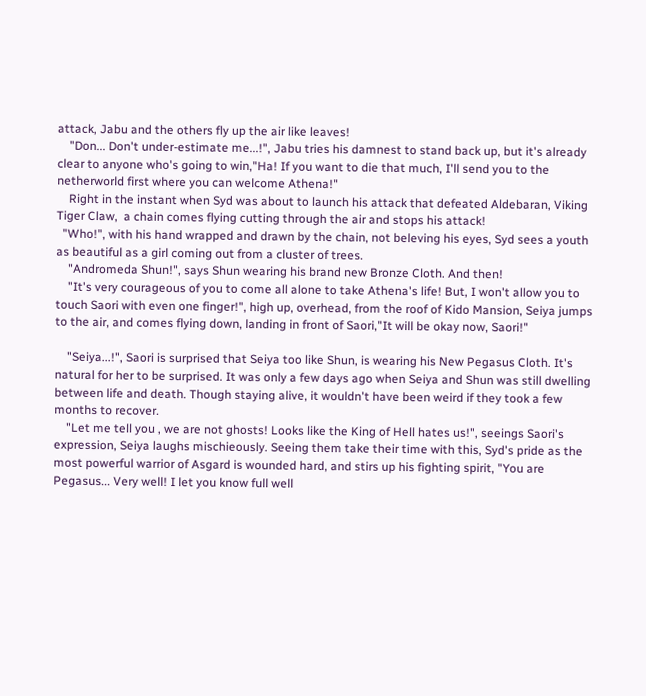attack, Jabu and the others fly up the air like leaves!
    "Don... Don't under-estimate me...!", Jabu tries his damnest to stand back up, but it's already clear to anyone who's going to win,"Ha! If you want to die that much, I'll send you to the netherworld first where you can welcome Athena!"
    Right in the instant when Syd was about to launch his attack that defeated Aldebaran, Viking Tiger Claw,  a chain comes flying cutting through the air and stops his attack!
  "Who!", with his hand wrapped and drawn by the chain, not beleving his eyes, Syd sees a youth as beautiful as a girl coming out from a cluster of trees.
    "Andromeda Shun!", says Shun wearing his brand new Bronze Cloth. And then!
    "It's very courageous of you to come all alone to take Athena's life! But, I won't allow you to touch Saori with even one finger!", high up, overhead, from the roof of Kido Mansion, Seiya jumps to the air, and comes flying down, landing in front of Saori,"It will be okay now, Saori!"

    "Seiya...!", Saori is surprised that Seiya too like Shun, is wearing his New Pegasus Cloth. It's natural for her to be surprised. It was only a few days ago when Seiya and Shun was still dwelling between life and death. Though staying alive, it wouldn't have been weird if they took a few months to recover.
    "Let me tell you , we are not ghosts! Looks like the King of Hell hates us!", seeings Saori's expression, Seiya laughs mischieously. Seeing them take their time with this, Syd's pride as the most powerful warrior of Asgard is wounded hard, and stirs up his fighting spirit, "You are Pegasus... Very well! I let you know full well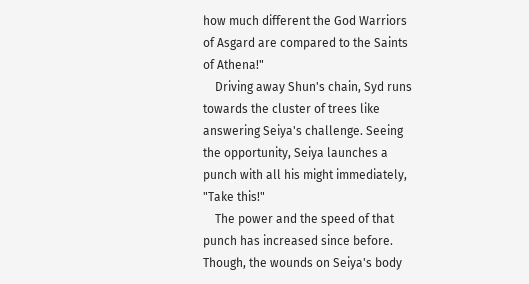how much different the God Warriors of Asgard are compared to the Saints of Athena!"
    Driving away Shun's chain, Syd runs towards the cluster of trees like answering Seiya's challenge. Seeing the opportunity, Seiya launches a punch with all his might immediately, "Take this!"
    The power and the speed of that punch has increased since before. Though, the wounds on Seiya's body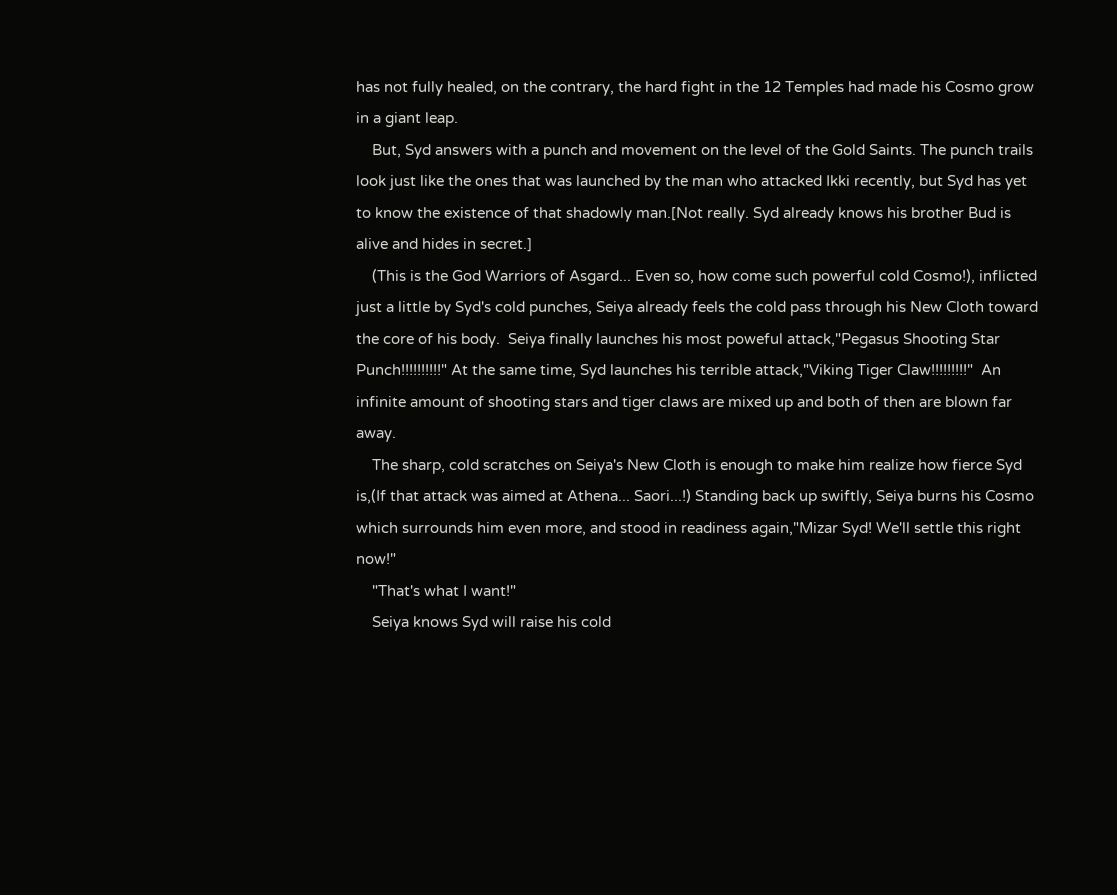has not fully healed, on the contrary, the hard fight in the 12 Temples had made his Cosmo grow in a giant leap.
    But, Syd answers with a punch and movement on the level of the Gold Saints. The punch trails look just like the ones that was launched by the man who attacked Ikki recently, but Syd has yet to know the existence of that shadowly man.[Not really. Syd already knows his brother Bud is alive and hides in secret.]
    (This is the God Warriors of Asgard... Even so, how come such powerful cold Cosmo!), inflicted just a little by Syd's cold punches, Seiya already feels the cold pass through his New Cloth toward the core of his body.  Seiya finally launches his most poweful attack,"Pegasus Shooting Star Punch!!!!!!!!!!" At the same time, Syd launches his terrible attack,"Viking Tiger Claw!!!!!!!!!"  An infinite amount of shooting stars and tiger claws are mixed up and both of then are blown far away.
    The sharp, cold scratches on Seiya's New Cloth is enough to make him realize how fierce Syd is,(If that attack was aimed at Athena... Saori...!) Standing back up swiftly, Seiya burns his Cosmo which surrounds him even more, and stood in readiness again,"Mizar Syd! We'll settle this right now!"
    "That's what I want!"
    Seiya knows Syd will raise his cold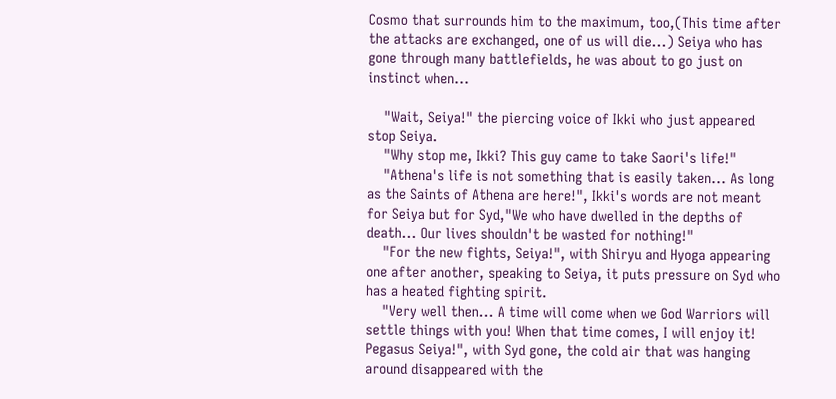Cosmo that surrounds him to the maximum, too,(This time after the attacks are exchanged, one of us will die...) Seiya who has gone through many battlefields, he was about to go just on instinct when...

    "Wait, Seiya!" the piercing voice of Ikki who just appeared stop Seiya.
    "Why stop me, Ikki? This guy came to take Saori's life!"
    "Athena's life is not something that is easily taken... As long as the Saints of Athena are here!", Ikki's words are not meant for Seiya but for Syd,"We who have dwelled in the depths of death... Our lives shouldn't be wasted for nothing!"
    "For the new fights, Seiya!", with Shiryu and Hyoga appearing one after another, speaking to Seiya, it puts pressure on Syd who has a heated fighting spirit.
    "Very well then... A time will come when we God Warriors will settle things with you! When that time comes, I will enjoy it! Pegasus Seiya!", with Syd gone, the cold air that was hanging around disappeared with the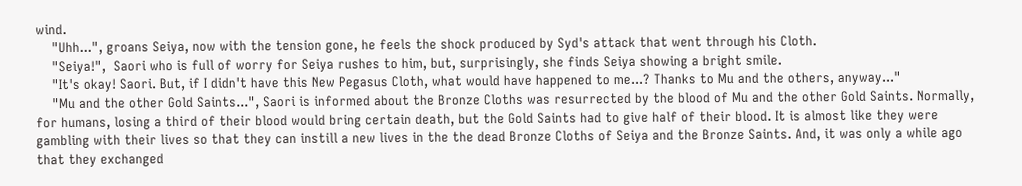wind.
    "Uhh...", groans Seiya, now with the tension gone, he feels the shock produced by Syd's attack that went through his Cloth.
    "Seiya!",  Saori who is full of worry for Seiya rushes to him, but, surprisingly, she finds Seiya showing a bright smile.
    "It's okay! Saori. But, if I didn't have this New Pegasus Cloth, what would have happened to me...? Thanks to Mu and the others, anyway..."
    "Mu and the other Gold Saints...", Saori is informed about the Bronze Cloths was resurrected by the blood of Mu and the other Gold Saints. Normally, for humans, losing a third of their blood would bring certain death, but the Gold Saints had to give half of their blood. It is almost like they were gambling with their lives so that they can instill a new lives in the the dead Bronze Cloths of Seiya and the Bronze Saints. And, it was only a while ago that they exchanged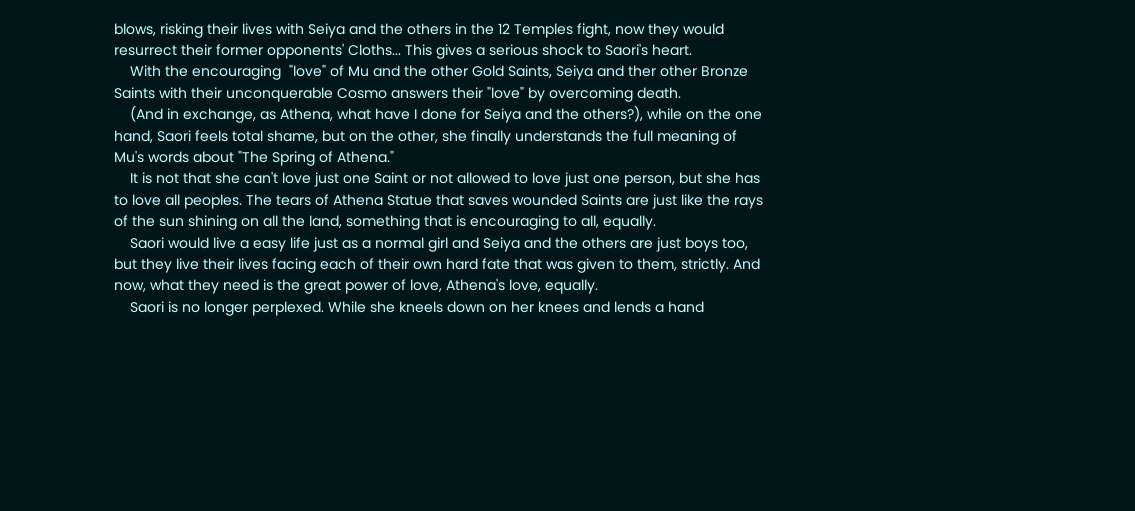blows, risking their lives with Seiya and the others in the 12 Temples fight, now they would resurrect their former opponents' Cloths... This gives a serious shock to Saori's heart.
    With the encouraging  "love" of Mu and the other Gold Saints, Seiya and ther other Bronze Saints with their unconquerable Cosmo answers their "love" by overcoming death.
    (And in exchange, as Athena, what have I done for Seiya and the others?), while on the one hand, Saori feels total shame, but on the other, she finally understands the full meaning of  Mu's words about "The Spring of Athena."
    It is not that she can't love just one Saint or not allowed to love just one person, but she has to love all peoples. The tears of Athena Statue that saves wounded Saints are just like the rays of the sun shining on all the land, something that is encouraging to all, equally.
    Saori would live a easy life just as a normal girl and Seiya and the others are just boys too, but they live their lives facing each of their own hard fate that was given to them, strictly. And now, what they need is the great power of love, Athena's love, equally.
    Saori is no longer perplexed. While she kneels down on her knees and lends a hand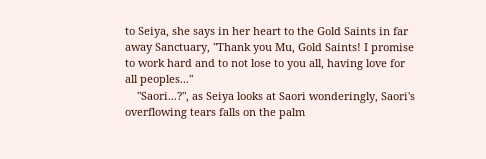to Seiya, she says in her heart to the Gold Saints in far away Sanctuary, "Thank you Mu, Gold Saints! I promise to work hard and to not lose to you all, having love for all peoples..."
    "Saori...?", as Seiya looks at Saori wonderingly, Saori's overflowing tears falls on the palm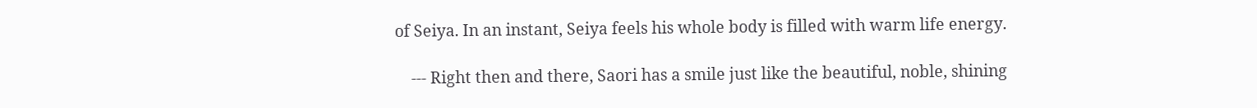of Seiya. In an instant, Seiya feels his whole body is filled with warm life energy.

    --- Right then and there, Saori has a smile just like the beautiful, noble, shining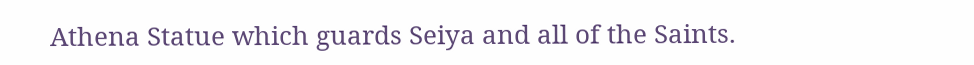Athena Statue which guards Seiya and all of the Saints.